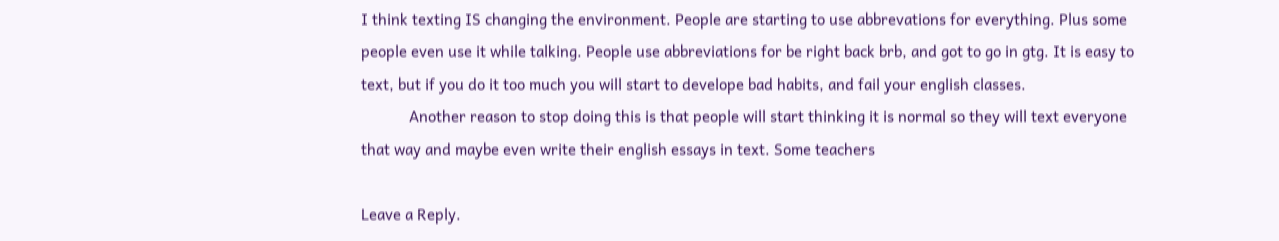I think texting IS changing the environment. People are starting to use abbrevations for everything. Plus some people even use it while talking. People use abbreviations for be right back brb, and got to go in gtg. It is easy to text, but if you do it too much you will start to develope bad habits, and fail your english classes.
            Another reason to stop doing this is that people will start thinking it is normal so they will text everyone that way and maybe even write their english essays in text. Some teachers

Leave a Reply.